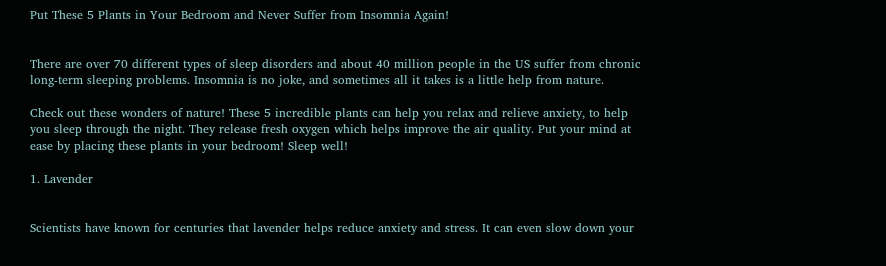Put These 5 Plants in Your Bedroom and Never Suffer from Insomnia Again!


There are over 70 different types of sleep disorders and about 40 million people in the US suffer from chronic long-term sleeping problems. Insomnia is no joke, and sometimes all it takes is a little help from nature.

Check out these wonders of nature! These 5 incredible plants can help you relax and relieve anxiety, to help you sleep through the night. They release fresh oxygen which helps improve the air quality. Put your mind at ease by placing these plants in your bedroom! Sleep well!

1. Lavender


Scientists have known for centuries that lavender helps reduce anxiety and stress. It can even slow down your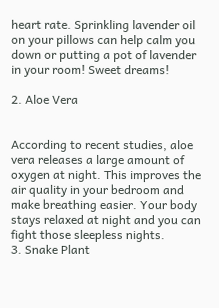heart rate. Sprinkling lavender oil on your pillows can help calm you down or putting a pot of lavender in your room! Sweet dreams!

2. Aloe Vera


According to recent studies, aloe vera releases a large amount of oxygen at night. This improves the air quality in your bedroom and make breathing easier. Your body stays relaxed at night and you can fight those sleepless nights.
3. Snake Plant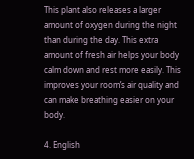This plant also releases a larger amount of oxygen during the night than during the day. This extra amount of fresh air helps your body calm down and rest more easily. This improves your room’s air quality and can make breathing easier on your body.

4. English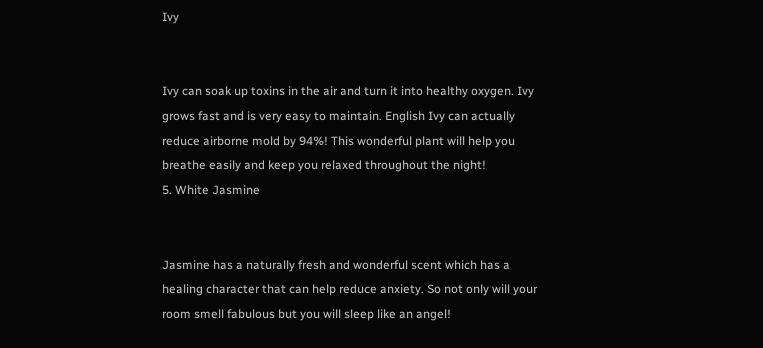Ivy


Ivy can soak up toxins in the air and turn it into healthy oxygen. Ivy grows fast and is very easy to maintain. English Ivy can actually reduce airborne mold by 94%! This wonderful plant will help you breathe easily and keep you relaxed throughout the night!
5. White Jasmine


Jasmine has a naturally fresh and wonderful scent which has a healing character that can help reduce anxiety. So not only will your room smell fabulous but you will sleep like an angel!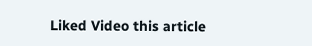Liked Video this article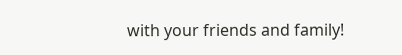with your friends and family!